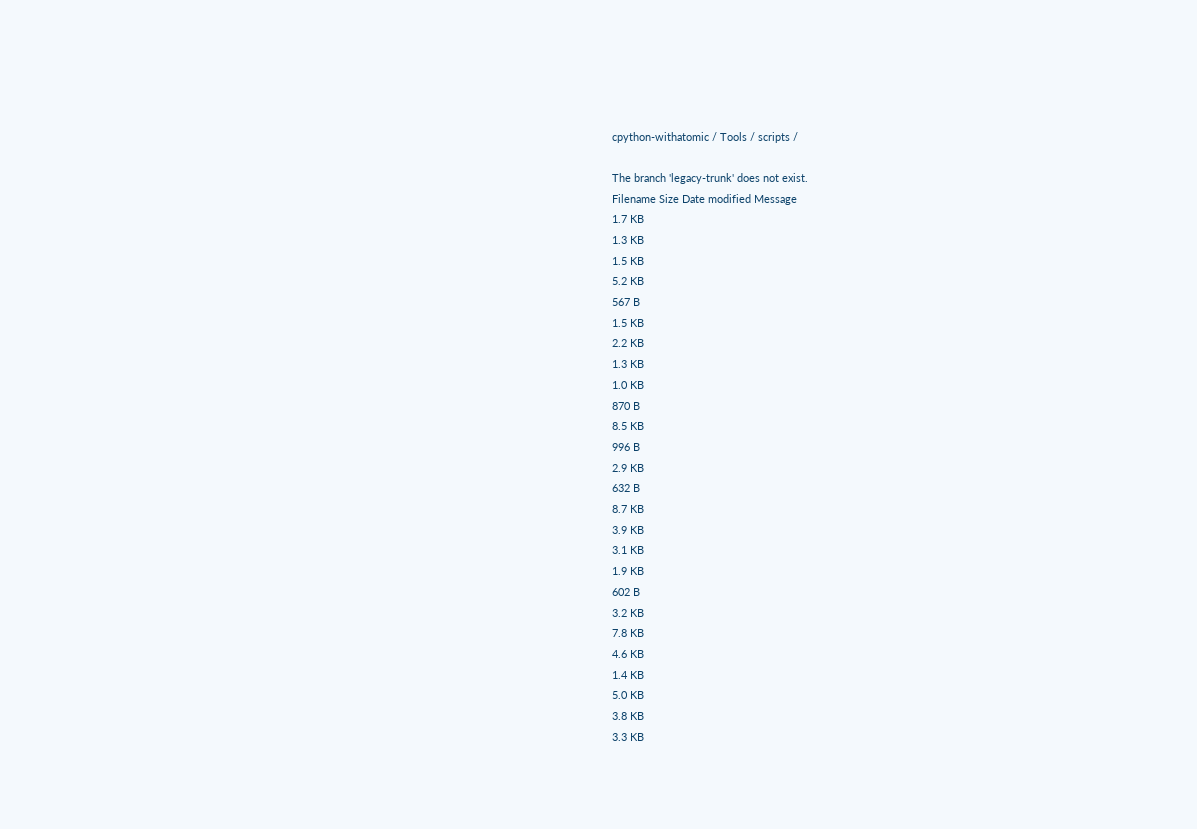cpython-withatomic / Tools / scripts /

The branch 'legacy-trunk' does not exist.
Filename Size Date modified Message
1.7 KB
1.3 KB
1.5 KB
5.2 KB
567 B
1.5 KB
2.2 KB
1.3 KB
1.0 KB
870 B
8.5 KB
996 B
2.9 KB
632 B
8.7 KB
3.9 KB
3.1 KB
1.9 KB
602 B
3.2 KB
7.8 KB
4.6 KB
1.4 KB
5.0 KB
3.8 KB
3.3 KB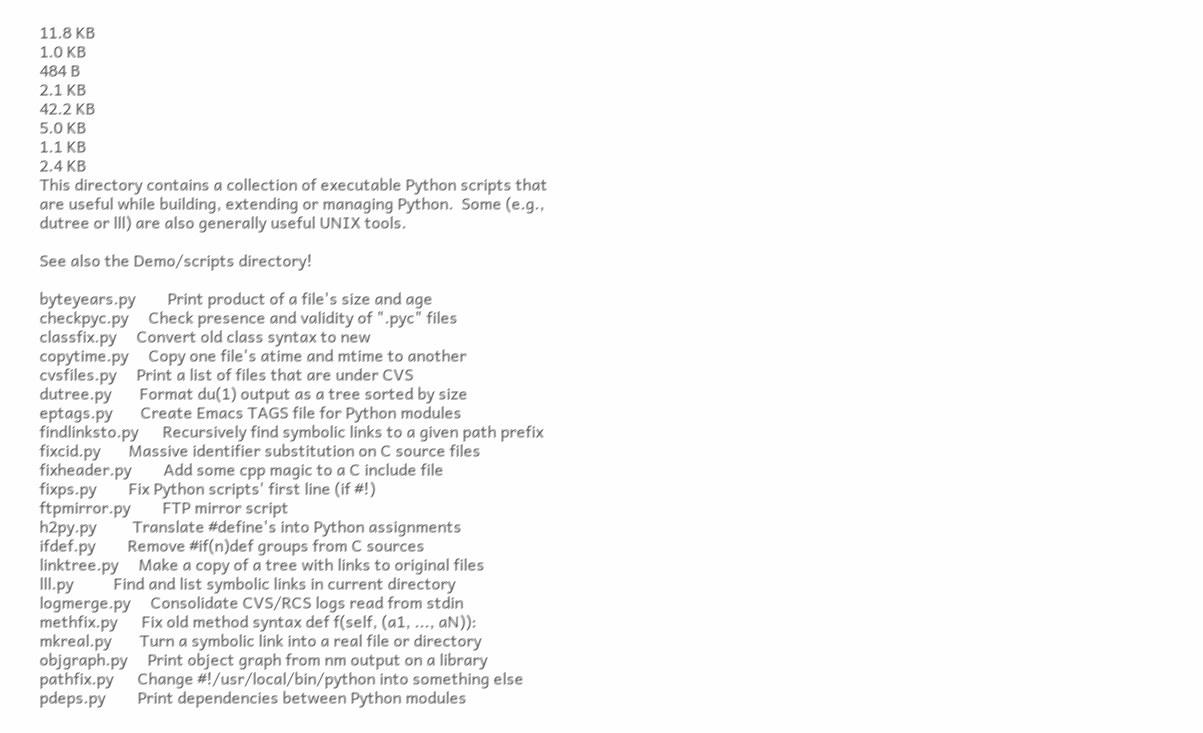11.8 KB
1.0 KB
484 B
2.1 KB
42.2 KB
5.0 KB
1.1 KB
2.4 KB
This directory contains a collection of executable Python scripts that
are useful while building, extending or managing Python.  Some (e.g.,
dutree or lll) are also generally useful UNIX tools.

See also the Demo/scripts directory!

byteyears.py        Print product of a file's size and age
checkpyc.py     Check presence and validity of ".pyc" files
classfix.py     Convert old class syntax to new
copytime.py     Copy one file's atime and mtime to another
cvsfiles.py     Print a list of files that are under CVS
dutree.py       Format du(1) output as a tree sorted by size
eptags.py       Create Emacs TAGS file for Python modules
findlinksto.py      Recursively find symbolic links to a given path prefix
fixcid.py       Massive identifier substitution on C source files
fixheader.py        Add some cpp magic to a C include file
fixps.py        Fix Python scripts' first line (if #!)
ftpmirror.py        FTP mirror script
h2py.py         Translate #define's into Python assignments
ifdef.py        Remove #if(n)def groups from C sources
linktree.py     Make a copy of a tree with links to original files
lll.py          Find and list symbolic links in current directory
logmerge.py     Consolidate CVS/RCS logs read from stdin
methfix.py      Fix old method syntax def f(self, (a1, ..., aN)):
mkreal.py       Turn a symbolic link into a real file or directory
objgraph.py     Print object graph from nm output on a library
pathfix.py      Change #!/usr/local/bin/python into something else
pdeps.py        Print dependencies between Python modules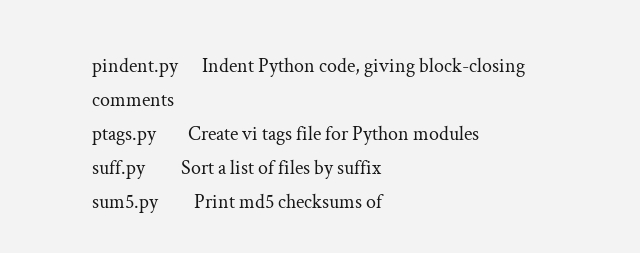pindent.py      Indent Python code, giving block-closing comments
ptags.py        Create vi tags file for Python modules
suff.py         Sort a list of files by suffix
sum5.py         Print md5 checksums of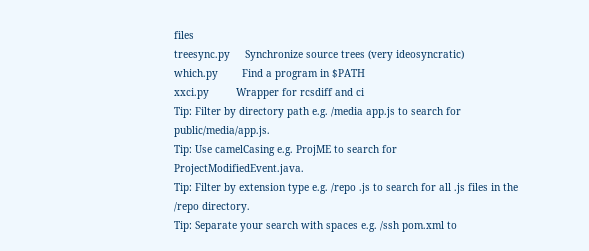files
treesync.py     Synchronize source trees (very ideosyncratic)
which.py        Find a program in $PATH
xxci.py         Wrapper for rcsdiff and ci
Tip: Filter by directory path e.g. /media app.js to search for public/media/app.js.
Tip: Use camelCasing e.g. ProjME to search for ProjectModifiedEvent.java.
Tip: Filter by extension type e.g. /repo .js to search for all .js files in the /repo directory.
Tip: Separate your search with spaces e.g. /ssh pom.xml to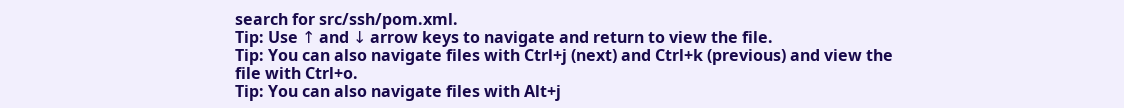search for src/ssh/pom.xml.
Tip: Use ↑ and ↓ arrow keys to navigate and return to view the file.
Tip: You can also navigate files with Ctrl+j (next) and Ctrl+k (previous) and view the file with Ctrl+o.
Tip: You can also navigate files with Alt+j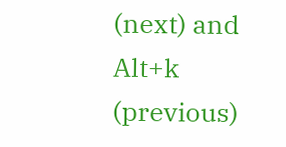(next) and Alt+k (previous)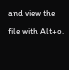and view the file with Alt+o.